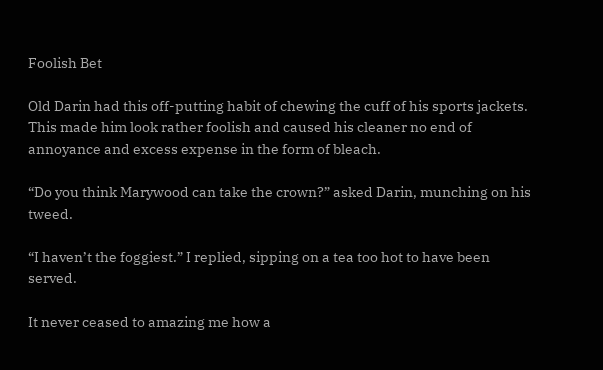Foolish Bet

Old Darin had this off-putting habit of chewing the cuff of his sports jackets. This made him look rather foolish and caused his cleaner no end of annoyance and excess expense in the form of bleach.

“Do you think Marywood can take the crown?” asked Darin, munching on his tweed.

“I haven’t the foggiest.” I replied, sipping on a tea too hot to have been served.

It never ceased to amazing me how a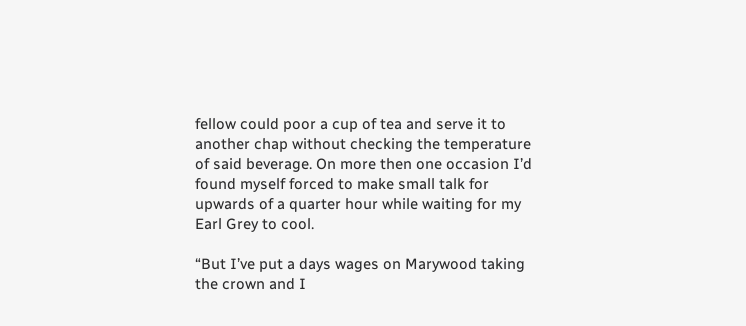fellow could poor a cup of tea and serve it to another chap without checking the temperature of said beverage. On more then one occasion I’d found myself forced to make small talk for upwards of a quarter hour while waiting for my Earl Grey to cool.

“But I’ve put a days wages on Marywood taking the crown and I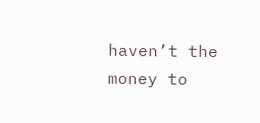haven’t the money to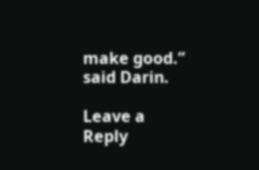make good.” said Darin.

Leave a Reply